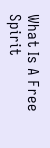What Is A Free Spirit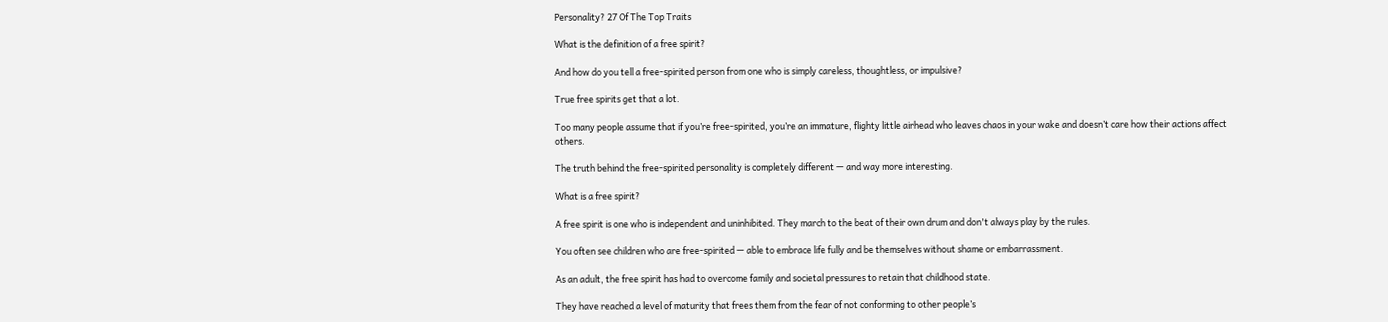Personality? 27 Of The Top Traits

What is the definition of a free spirit?

And how do you tell a free-spirited person from one who is simply careless, thoughtless, or impulsive?

True free spirits get that a lot.

Too many people assume that if you’re free-spirited, you’re an immature, flighty little airhead who leaves chaos in your wake and doesn’t care how their actions affect others.

The truth behind the free-spirited personality is completely different — and way more interesting.

What is a free spirit?

A free spirit is one who is independent and uninhibited. They march to the beat of their own drum and don't always play by the rules.

You often see children who are free-spirited — able to embrace life fully and be themselves without shame or embarrassment.

As an adult, the free spirit has had to overcome family and societal pressures to retain that childhood state.

They have reached a level of maturity that frees them from the fear of not conforming to other people’s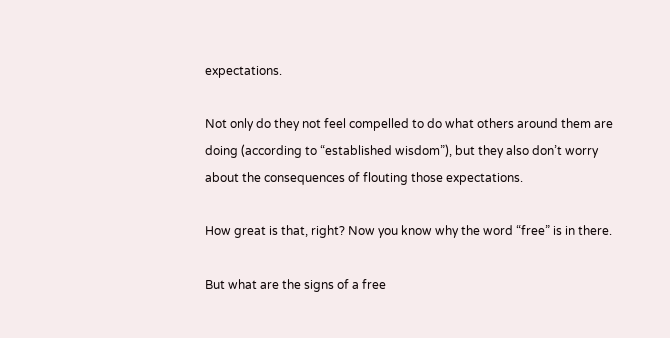expectations.

Not only do they not feel compelled to do what others around them are doing (according to “established wisdom”), but they also don’t worry about the consequences of flouting those expectations.

How great is that, right? Now you know why the word “free” is in there.

But what are the signs of a free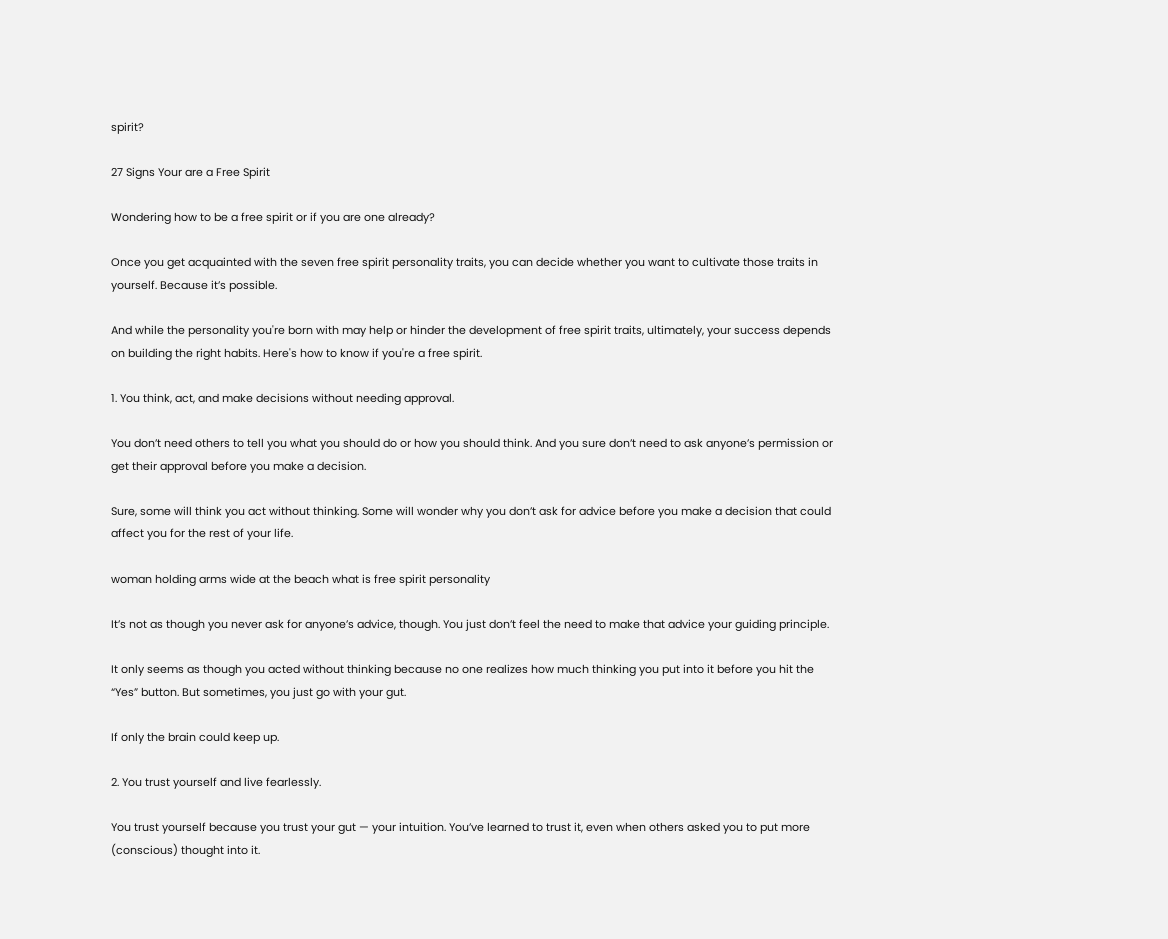spirit?

27 Signs Your are a Free Spirit

Wondering how to be a free spirit or if you are one already?

Once you get acquainted with the seven free spirit personality traits, you can decide whether you want to cultivate those traits in yourself. Because it’s possible.

And while the personality you're born with may help or hinder the development of free spirit traits, ultimately, your success depends on building the right habits. Here's how to know if you're a free spirit.

1. You think, act, and make decisions without needing approval.

You don’t need others to tell you what you should do or how you should think. And you sure don’t need to ask anyone’s permission or get their approval before you make a decision.

Sure, some will think you act without thinking. Some will wonder why you don’t ask for advice before you make a decision that could affect you for the rest of your life.

woman holding arms wide at the beach what is free spirit personality

It’s not as though you never ask for anyone’s advice, though. You just don’t feel the need to make that advice your guiding principle.

It only seems as though you acted without thinking because no one realizes how much thinking you put into it before you hit the “Yes” button. But sometimes, you just go with your gut.

If only the brain could keep up.

2. You trust yourself and live fearlessly.

You trust yourself because you trust your gut — your intuition. You’ve learned to trust it, even when others asked you to put more (conscious) thought into it.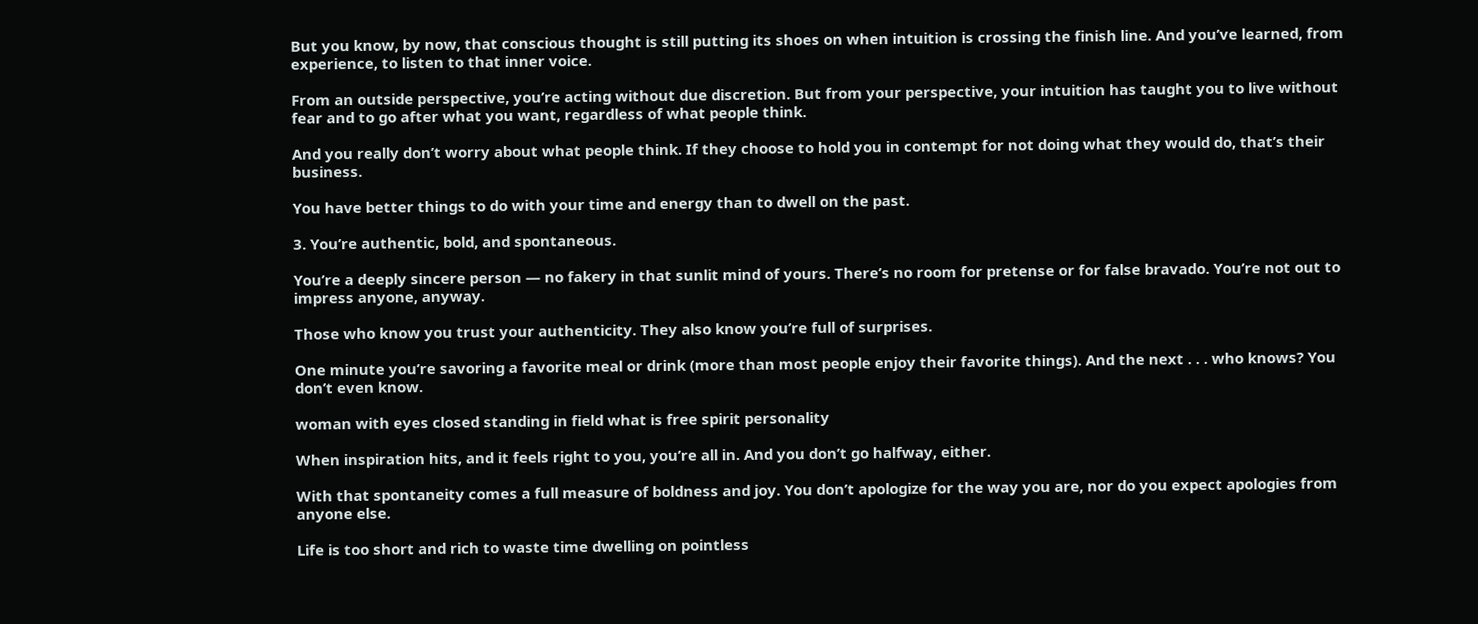But you know, by now, that conscious thought is still putting its shoes on when intuition is crossing the finish line. And you’ve learned, from experience, to listen to that inner voice.

From an outside perspective, you’re acting without due discretion. But from your perspective, your intuition has taught you to live without fear and to go after what you want, regardless of what people think.

And you really don’t worry about what people think. If they choose to hold you in contempt for not doing what they would do, that’s their business.

You have better things to do with your time and energy than to dwell on the past.

3. You’re authentic, bold, and spontaneous.

You’re a deeply sincere person — no fakery in that sunlit mind of yours. There’s no room for pretense or for false bravado. You’re not out to impress anyone, anyway.

Those who know you trust your authenticity. They also know you’re full of surprises.

One minute you’re savoring a favorite meal or drink (more than most people enjoy their favorite things). And the next . . . who knows? You don’t even know.

woman with eyes closed standing in field what is free spirit personality

When inspiration hits, and it feels right to you, you’re all in. And you don’t go halfway, either.

With that spontaneity comes a full measure of boldness and joy. You don’t apologize for the way you are, nor do you expect apologies from anyone else.

Life is too short and rich to waste time dwelling on pointless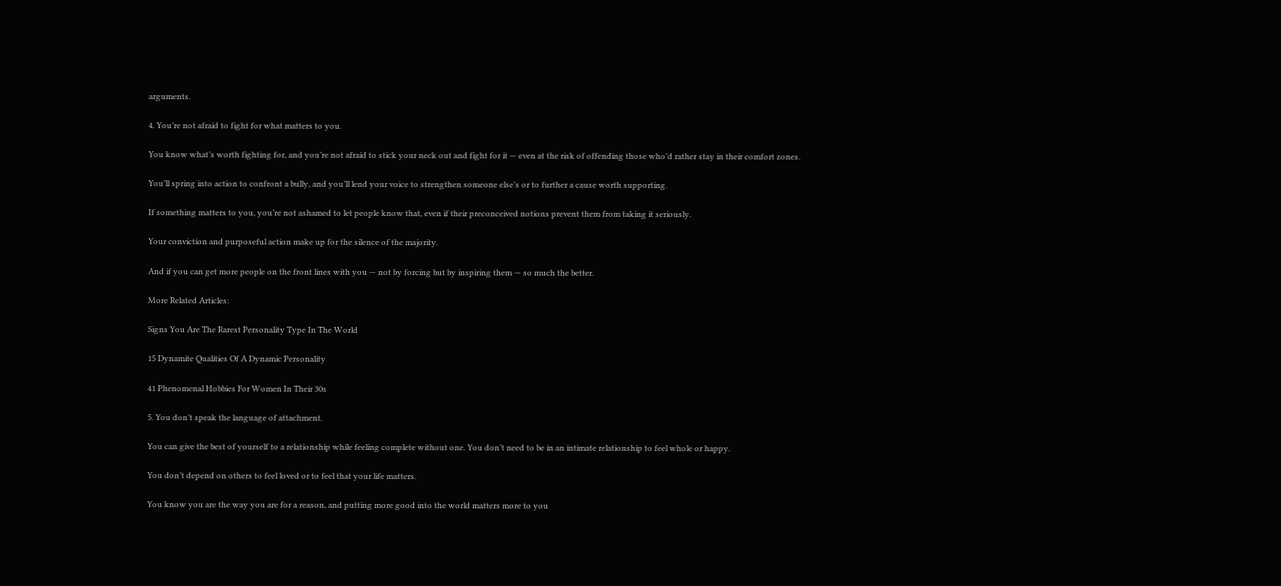arguments.

4. You’re not afraid to fight for what matters to you.

You know what’s worth fighting for, and you’re not afraid to stick your neck out and fight for it — even at the risk of offending those who’d rather stay in their comfort zones.

You’ll spring into action to confront a bully, and you’ll lend your voice to strengthen someone else’s or to further a cause worth supporting.

If something matters to you, you’re not ashamed to let people know that, even if their preconceived notions prevent them from taking it seriously.

Your conviction and purposeful action make up for the silence of the majority.

And if you can get more people on the front lines with you — not by forcing but by inspiring them — so much the better.

More Related Articles:

Signs You Are The Rarest Personality Type In The World

15 Dynamite Qualities Of A Dynamic Personality

41 Phenomenal Hobbies For Women In Their 30s

5. You don’t speak the language of attachment.

You can give the best of yourself to a relationship while feeling complete without one. You don’t need to be in an intimate relationship to feel whole or happy.

You don’t depend on others to feel loved or to feel that your life matters.

You know you are the way you are for a reason, and putting more good into the world matters more to you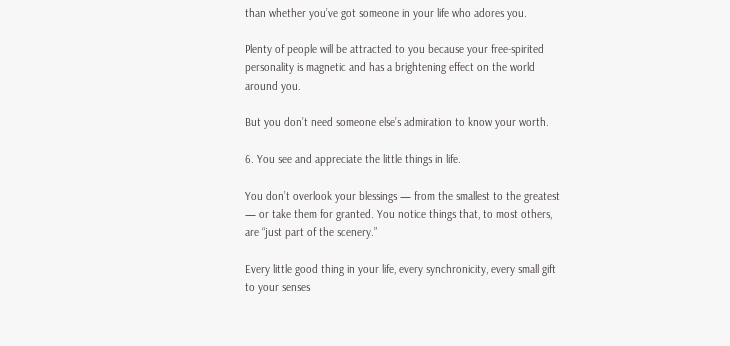than whether you’ve got someone in your life who adores you.

Plenty of people will be attracted to you because your free-spirited personality is magnetic and has a brightening effect on the world around you.

But you don’t need someone else’s admiration to know your worth.

6. You see and appreciate the little things in life.

You don’t overlook your blessings — from the smallest to the greatest — or take them for granted. You notice things that, to most others, are “just part of the scenery.”

Every little good thing in your life, every synchronicity, every small gift to your senses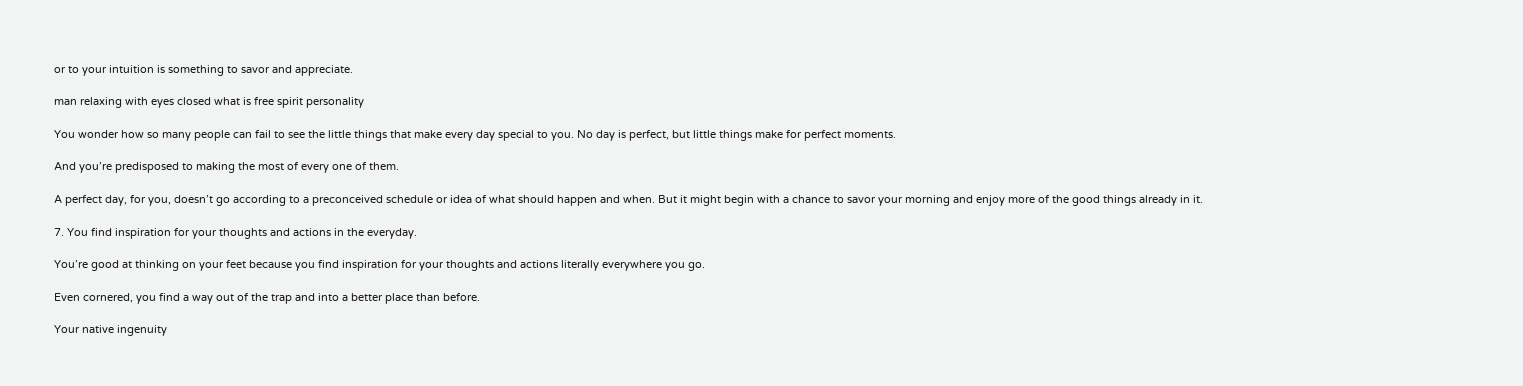or to your intuition is something to savor and appreciate.

man relaxing with eyes closed what is free spirit personality

You wonder how so many people can fail to see the little things that make every day special to you. No day is perfect, but little things make for perfect moments.

And you’re predisposed to making the most of every one of them.

A perfect day, for you, doesn’t go according to a preconceived schedule or idea of what should happen and when. But it might begin with a chance to savor your morning and enjoy more of the good things already in it.

7. You find inspiration for your thoughts and actions in the everyday.

You’re good at thinking on your feet because you find inspiration for your thoughts and actions literally everywhere you go.

Even cornered, you find a way out of the trap and into a better place than before.

Your native ingenuity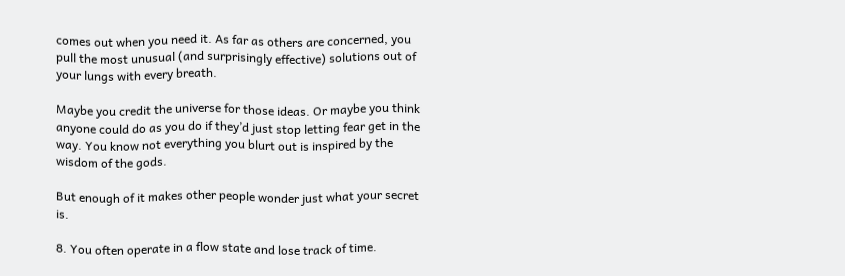comes out when you need it. As far as others are concerned, you pull the most unusual (and surprisingly effective) solutions out of your lungs with every breath.

Maybe you credit the universe for those ideas. Or maybe you think anyone could do as you do if they’d just stop letting fear get in the way. You know not everything you blurt out is inspired by the wisdom of the gods.

But enough of it makes other people wonder just what your secret is.

8. You often operate in a flow state and lose track of time.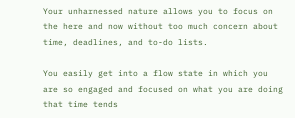Your unharnessed nature allows you to focus on the here and now without too much concern about time, deadlines, and to-do lists.

You easily get into a flow state in which you are so engaged and focused on what you are doing that time tends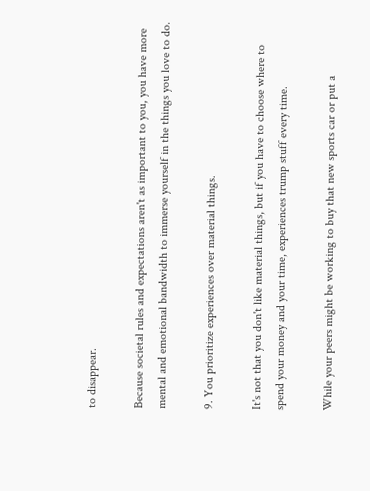to disappear.

Because societal rules and expectations aren't as important to you, you have more mental and emotional bandwidth to immerse yourself in the things you love to do.

9. You prioritize experiences over material things.

It's not that you don't like material things, but if you have to choose where to spend your money and your time, experiences trump stuff every time.

While your peers might be working to buy that new sports car or put a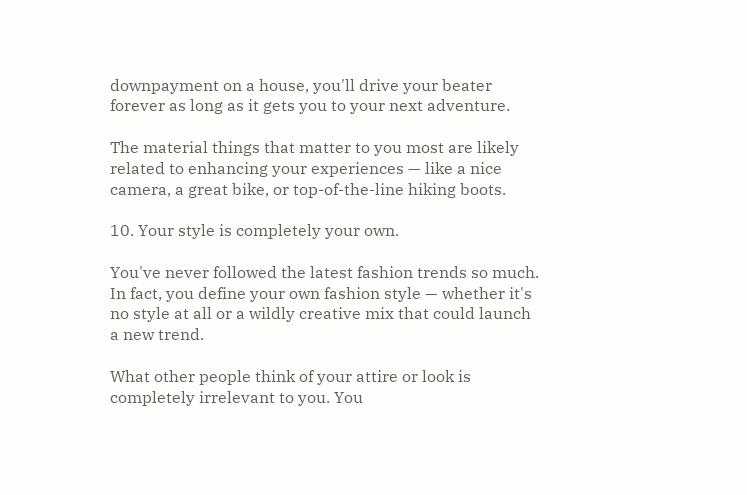downpayment on a house, you'll drive your beater forever as long as it gets you to your next adventure.

The material things that matter to you most are likely related to enhancing your experiences — like a nice camera, a great bike, or top-of-the-line hiking boots.

10. Your style is completely your own.

You've never followed the latest fashion trends so much. In fact, you define your own fashion style — whether it's no style at all or a wildly creative mix that could launch a new trend.

What other people think of your attire or look is completely irrelevant to you. You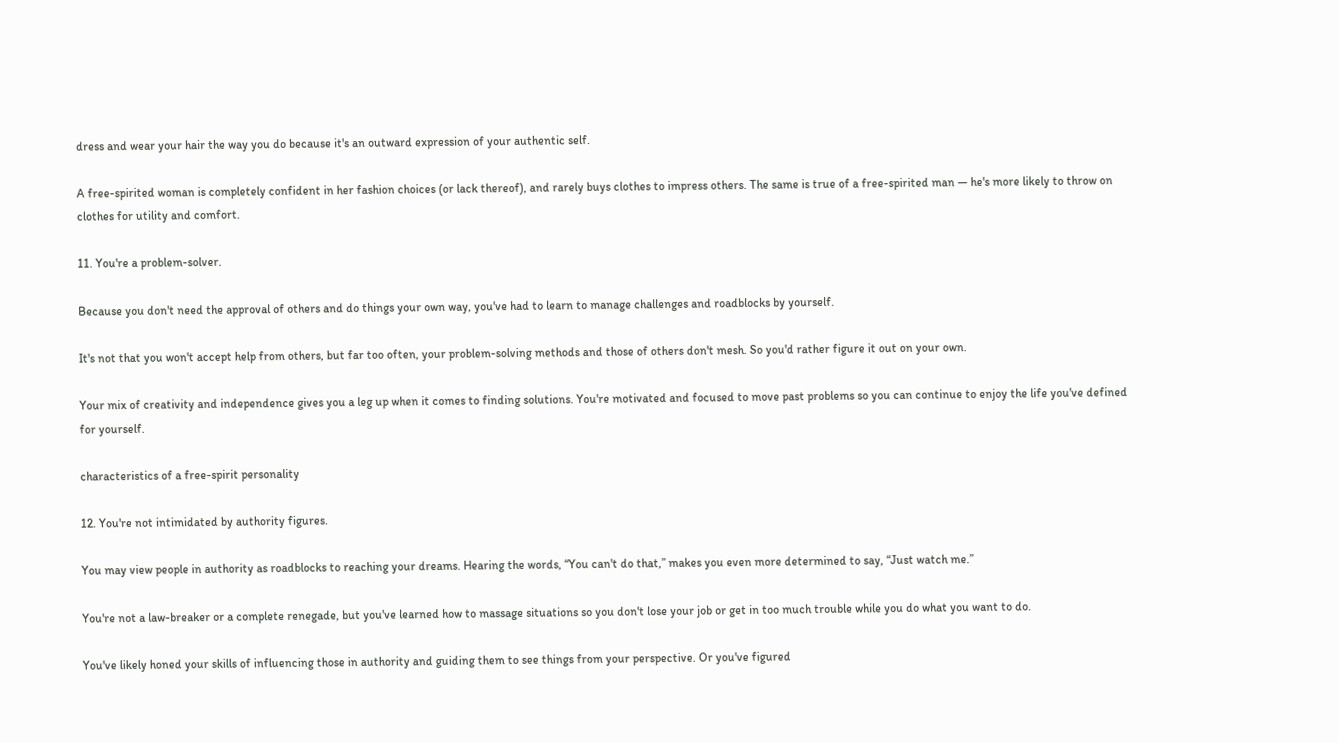dress and wear your hair the way you do because it's an outward expression of your authentic self.

A free-spirited woman is completely confident in her fashion choices (or lack thereof), and rarely buys clothes to impress others. The same is true of a free-spirited man — he's more likely to throw on clothes for utility and comfort.

11. You're a problem-solver.

Because you don't need the approval of others and do things your own way, you've had to learn to manage challenges and roadblocks by yourself.

It's not that you won't accept help from others, but far too often, your problem-solving methods and those of others don't mesh. So you'd rather figure it out on your own.

Your mix of creativity and independence gives you a leg up when it comes to finding solutions. You're motivated and focused to move past problems so you can continue to enjoy the life you've defined for yourself.

characteristics of a free-spirit personality

12. You're not intimidated by authority figures.

You may view people in authority as roadblocks to reaching your dreams. Hearing the words, “You can't do that,” makes you even more determined to say, “Just watch me.”

You're not a law-breaker or a complete renegade, but you've learned how to massage situations so you don't lose your job or get in too much trouble while you do what you want to do.

You've likely honed your skills of influencing those in authority and guiding them to see things from your perspective. Or you've figured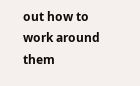out how to work around them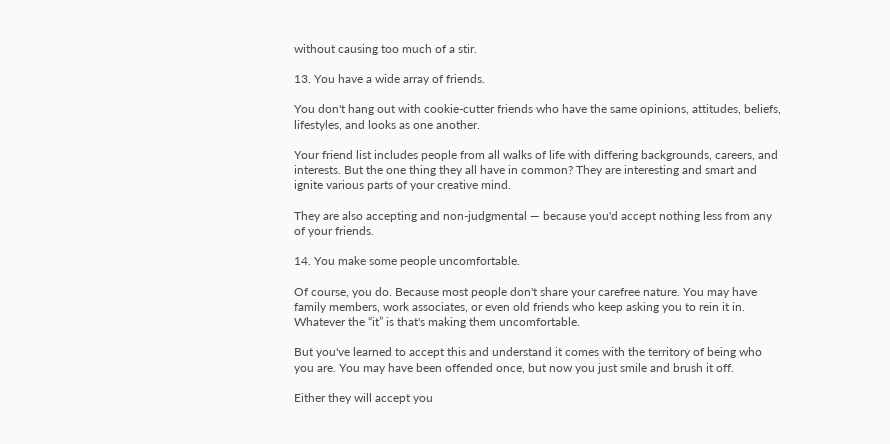without causing too much of a stir.

13. You have a wide array of friends.

You don't hang out with cookie-cutter friends who have the same opinions, attitudes, beliefs, lifestyles, and looks as one another.

Your friend list includes people from all walks of life with differing backgrounds, careers, and interests. But the one thing they all have in common? They are interesting and smart and ignite various parts of your creative mind.

They are also accepting and non-judgmental — because you'd accept nothing less from any of your friends.

14. You make some people uncomfortable.

Of course, you do. Because most people don't share your carefree nature. You may have family members, work associates, or even old friends who keep asking you to rein it in. Whatever the “it” is that's making them uncomfortable.

But you've learned to accept this and understand it comes with the territory of being who you are. You may have been offended once, but now you just smile and brush it off.

Either they will accept you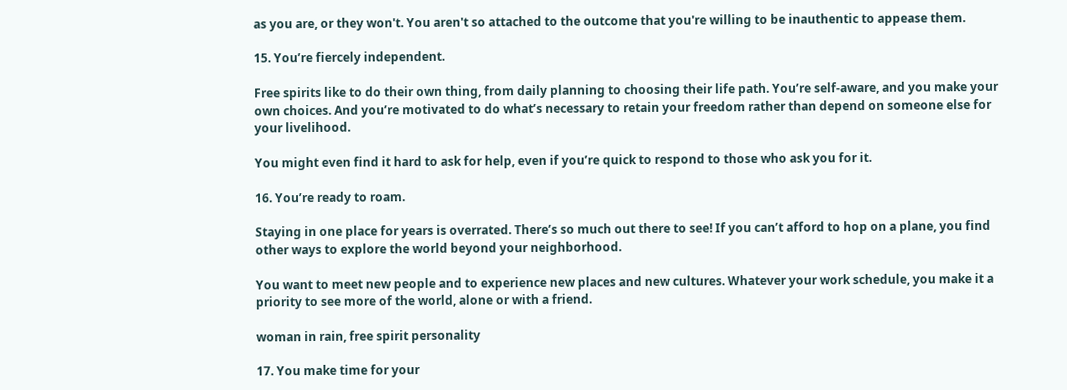as you are, or they won't. You aren't so attached to the outcome that you're willing to be inauthentic to appease them.

15. You’re fiercely independent.

Free spirits like to do their own thing, from daily planning to choosing their life path. You’re self-aware, and you make your own choices. And you’re motivated to do what’s necessary to retain your freedom rather than depend on someone else for your livelihood.

You might even find it hard to ask for help, even if you’re quick to respond to those who ask you for it.

16. You’re ready to roam.

Staying in one place for years is overrated. There’s so much out there to see! If you can’t afford to hop on a plane, you find other ways to explore the world beyond your neighborhood.

You want to meet new people and to experience new places and new cultures. Whatever your work schedule, you make it a priority to see more of the world, alone or with a friend.

woman in rain, free spirit personality

17. You make time for your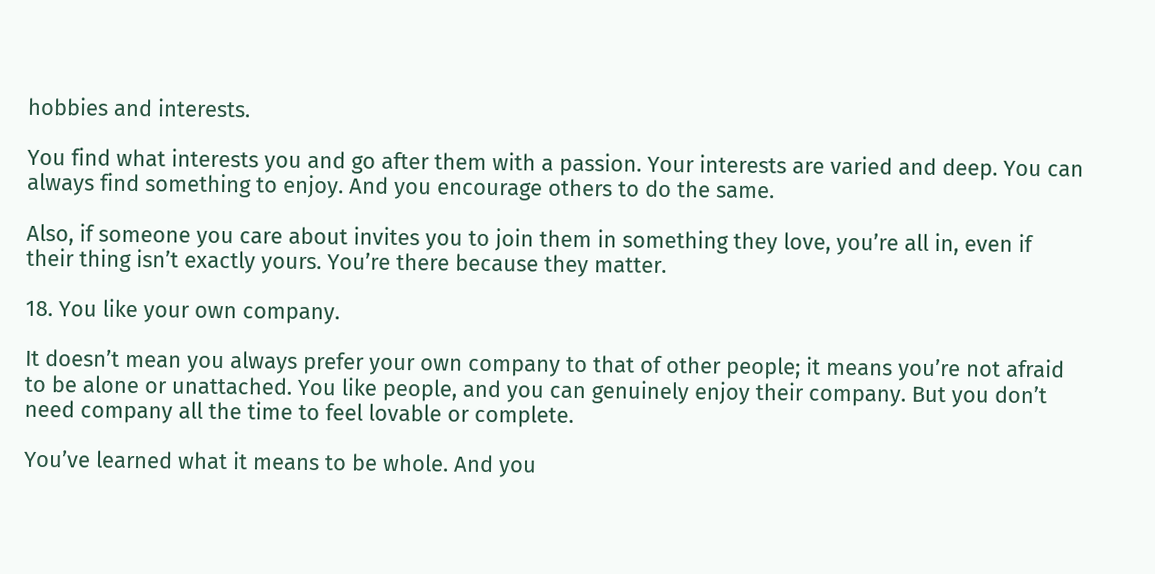hobbies and interests.

You find what interests you and go after them with a passion. Your interests are varied and deep. You can always find something to enjoy. And you encourage others to do the same.

Also, if someone you care about invites you to join them in something they love, you’re all in, even if their thing isn’t exactly yours. You’re there because they matter.

18. You like your own company.

It doesn’t mean you always prefer your own company to that of other people; it means you’re not afraid to be alone or unattached. You like people, and you can genuinely enjoy their company. But you don’t need company all the time to feel lovable or complete.

You’ve learned what it means to be whole. And you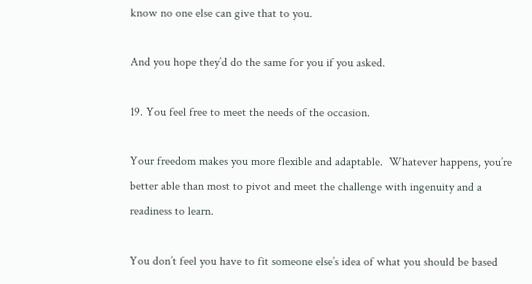know no one else can give that to you.

And you hope they’d do the same for you if you asked.

19. You feel free to meet the needs of the occasion.

Your freedom makes you more flexible and adaptable.  Whatever happens, you’re better able than most to pivot and meet the challenge with ingenuity and a readiness to learn.

You don’t feel you have to fit someone else’s idea of what you should be based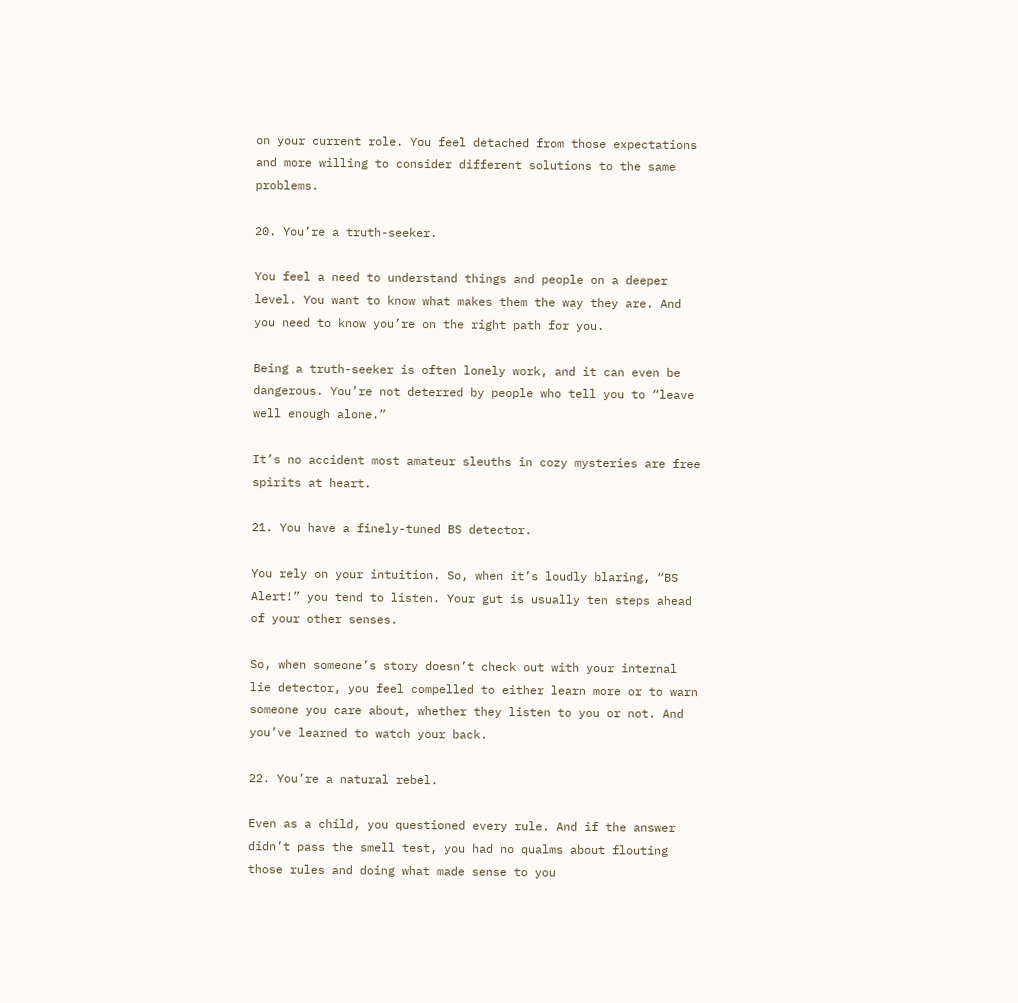on your current role. You feel detached from those expectations and more willing to consider different solutions to the same problems.

20. You’re a truth-seeker.

You feel a need to understand things and people on a deeper level. You want to know what makes them the way they are. And you need to know you’re on the right path for you.

Being a truth-seeker is often lonely work, and it can even be dangerous. You’re not deterred by people who tell you to “leave well enough alone.”

It’s no accident most amateur sleuths in cozy mysteries are free spirits at heart.

21. You have a finely-tuned BS detector.

You rely on your intuition. So, when it’s loudly blaring, “BS Alert!” you tend to listen. Your gut is usually ten steps ahead of your other senses.

So, when someone’s story doesn’t check out with your internal lie detector, you feel compelled to either learn more or to warn someone you care about, whether they listen to you or not. And you’ve learned to watch your back.

22. You’re a natural rebel.

Even as a child, you questioned every rule. And if the answer didn’t pass the smell test, you had no qualms about flouting those rules and doing what made sense to you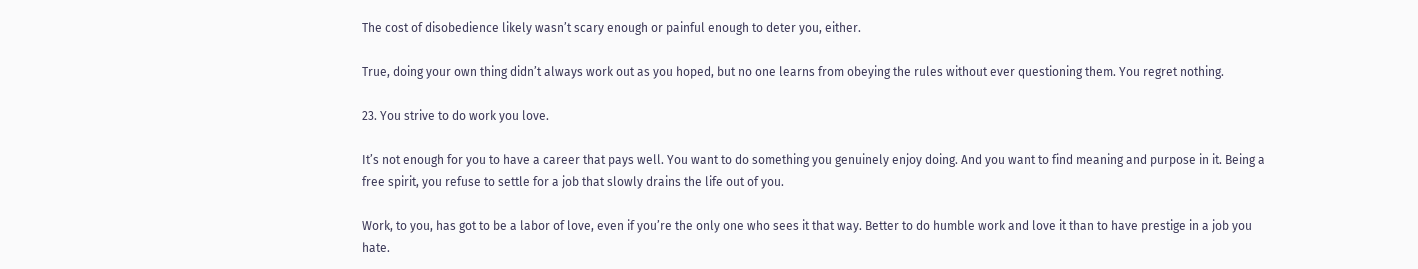The cost of disobedience likely wasn’t scary enough or painful enough to deter you, either.

True, doing your own thing didn’t always work out as you hoped, but no one learns from obeying the rules without ever questioning them. You regret nothing.

23. You strive to do work you love.

It’s not enough for you to have a career that pays well. You want to do something you genuinely enjoy doing. And you want to find meaning and purpose in it. Being a free spirit, you refuse to settle for a job that slowly drains the life out of you.

Work, to you, has got to be a labor of love, even if you’re the only one who sees it that way. Better to do humble work and love it than to have prestige in a job you hate.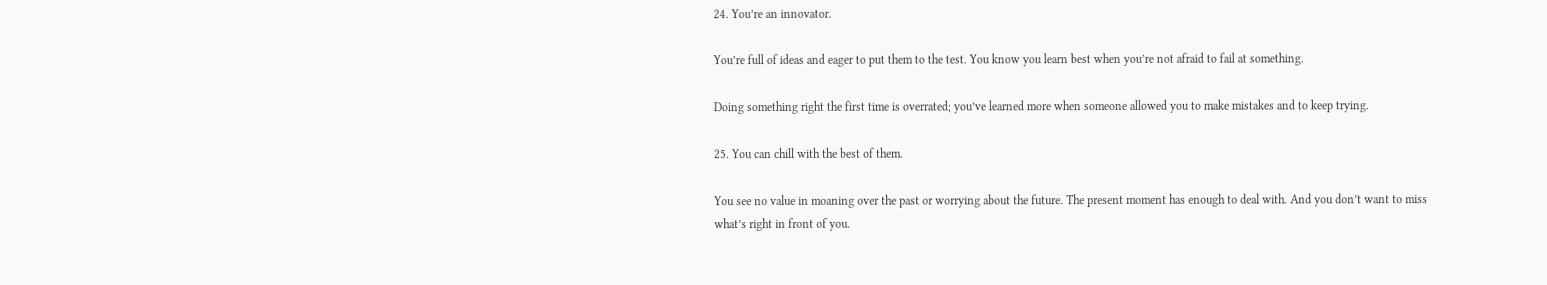24. You’re an innovator.

You’re full of ideas and eager to put them to the test. You know you learn best when you’re not afraid to fail at something.

Doing something right the first time is overrated; you’ve learned more when someone allowed you to make mistakes and to keep trying.

25. You can chill with the best of them.

You see no value in moaning over the past or worrying about the future. The present moment has enough to deal with. And you don’t want to miss what’s right in front of you.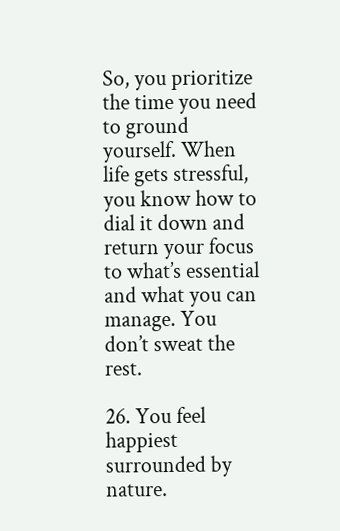So, you prioritize the time you need to ground yourself. When life gets stressful, you know how to dial it down and return your focus to what’s essential and what you can manage. You don’t sweat the rest.

26. You feel happiest surrounded by nature.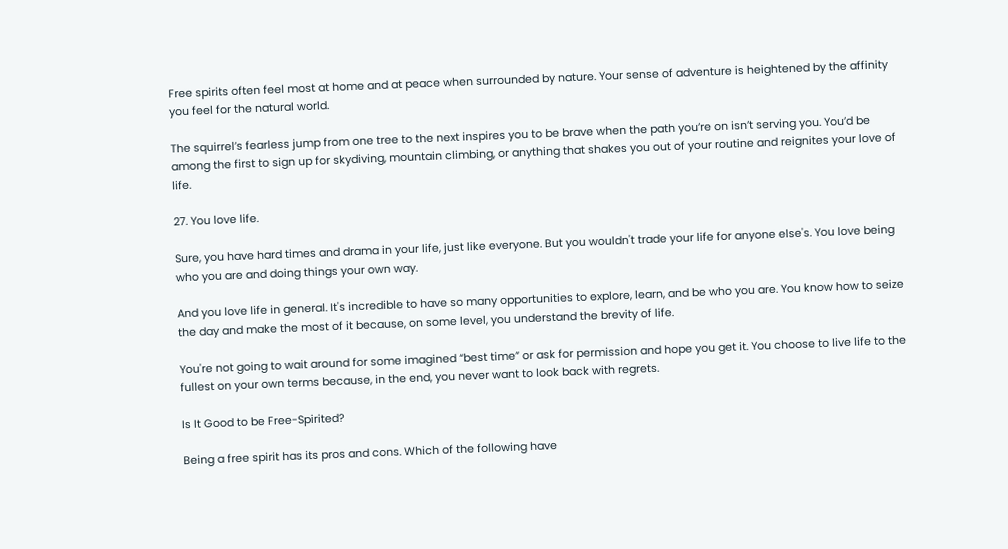Free spirits often feel most at home and at peace when surrounded by nature. Your sense of adventure is heightened by the affinity you feel for the natural world.

The squirrel’s fearless jump from one tree to the next inspires you to be brave when the path you’re on isn’t serving you. You’d be among the first to sign up for skydiving, mountain climbing, or anything that shakes you out of your routine and reignites your love of life.

27. You love life.

Sure, you have hard times and drama in your life, just like everyone. But you wouldn't trade your life for anyone else's. You love being who you are and doing things your own way.

And you love life in general. It's incredible to have so many opportunities to explore, learn, and be who you are. You know how to seize the day and make the most of it because, on some level, you understand the brevity of life.

You're not going to wait around for some imagined “best time” or ask for permission and hope you get it. You choose to live life to the fullest on your own terms because, in the end, you never want to look back with regrets.

Is It Good to be Free-Spirited?

Being a free spirit has its pros and cons. Which of the following have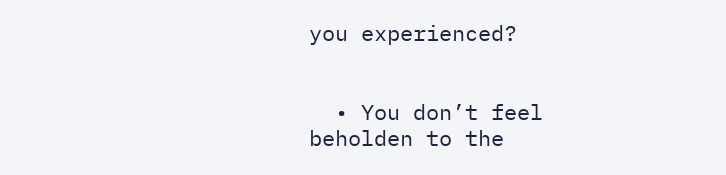you experienced?


  • You don’t feel beholden to the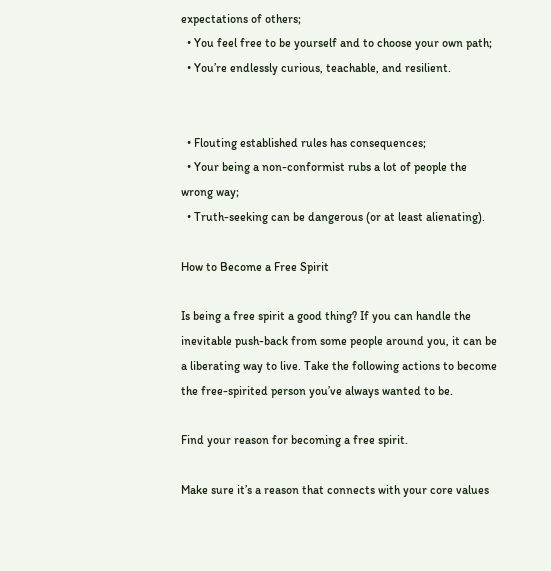expectations of others;
  • You feel free to be yourself and to choose your own path;
  • You’re endlessly curious, teachable, and resilient.


  • Flouting established rules has consequences;
  • Your being a non-conformist rubs a lot of people the wrong way;
  • Truth-seeking can be dangerous (or at least alienating).

How to Become a Free Spirit

Is being a free spirit a good thing? If you can handle the inevitable push-back from some people around you, it can be a liberating way to live. Take the following actions to become the free-spirited person you’ve always wanted to be.

Find your reason for becoming a free spirit.

Make sure it’s a reason that connects with your core values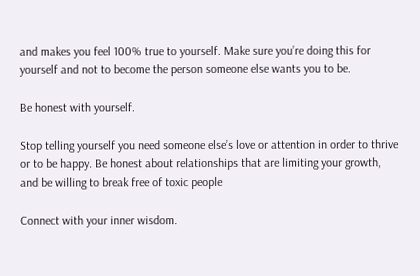and makes you feel 100% true to yourself. Make sure you’re doing this for yourself and not to become the person someone else wants you to be.

Be honest with yourself.

Stop telling yourself you need someone else’s love or attention in order to thrive or to be happy. Be honest about relationships that are limiting your growth, and be willing to break free of toxic people

Connect with your inner wisdom.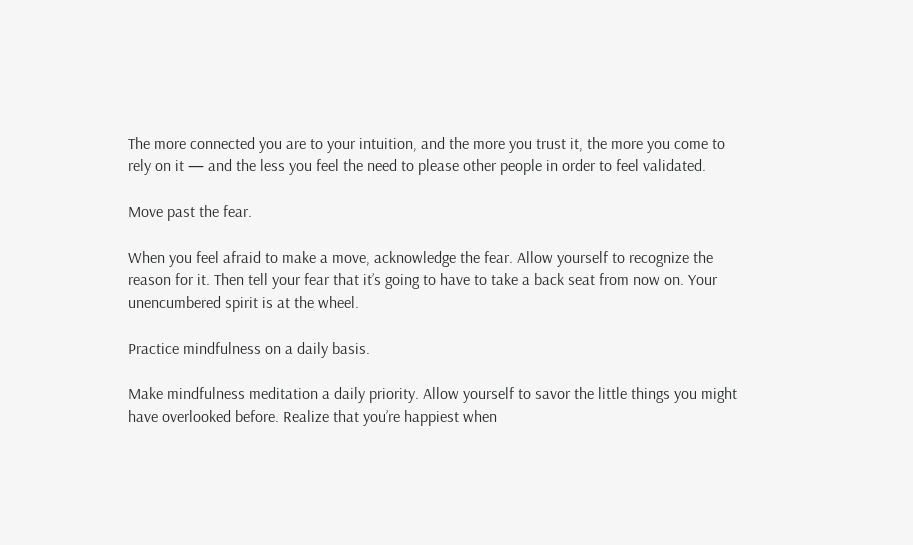The more connected you are to your intuition, and the more you trust it, the more you come to rely on it — and the less you feel the need to please other people in order to feel validated.

Move past the fear.

When you feel afraid to make a move, acknowledge the fear. Allow yourself to recognize the reason for it. Then tell your fear that it’s going to have to take a back seat from now on. Your unencumbered spirit is at the wheel.

Practice mindfulness on a daily basis.

Make mindfulness meditation a daily priority. Allow yourself to savor the little things you might have overlooked before. Realize that you’re happiest when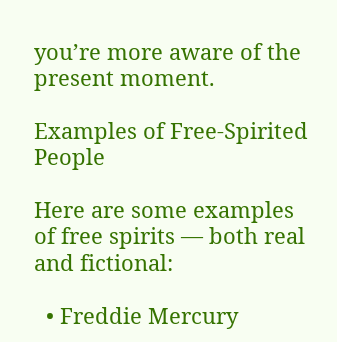you’re more aware of the present moment.

Examples of Free-Spirited People

Here are some examples of free spirits — both real and fictional:

  • Freddie Mercury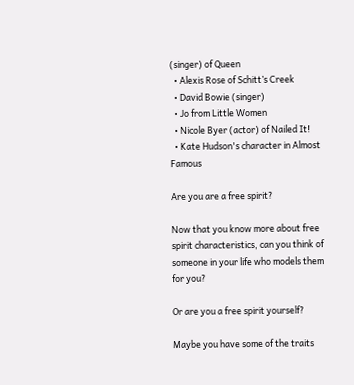(singer) of Queen
  • Alexis Rose of Schitt’s Creek
  • David Bowie (singer)
  • Jo from Little Women
  • Nicole Byer (actor) of Nailed It!
  • Kate Hudson's character in Almost Famous

Are you are a free spirit?

Now that you know more about free spirit characteristics, can you think of someone in your life who models them for you?

Or are you a free spirit yourself?

Maybe you have some of the traits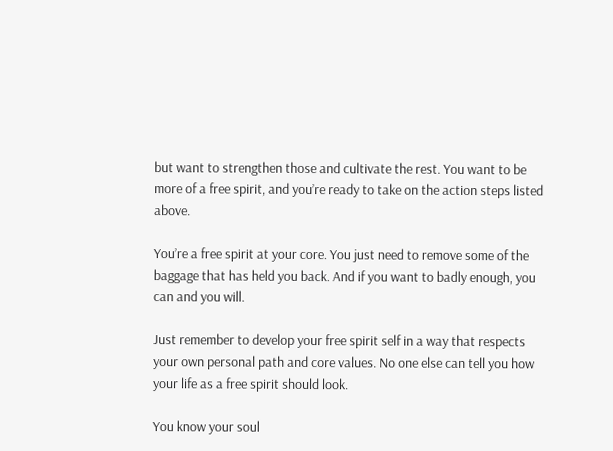but want to strengthen those and cultivate the rest. You want to be more of a free spirit, and you’re ready to take on the action steps listed above.

You’re a free spirit at your core. You just need to remove some of the baggage that has held you back. And if you want to badly enough, you can and you will.

Just remember to develop your free spirit self in a way that respects your own personal path and core values. No one else can tell you how your life as a free spirit should look.

You know your soul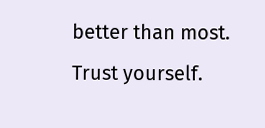better than most. Trust yourself.